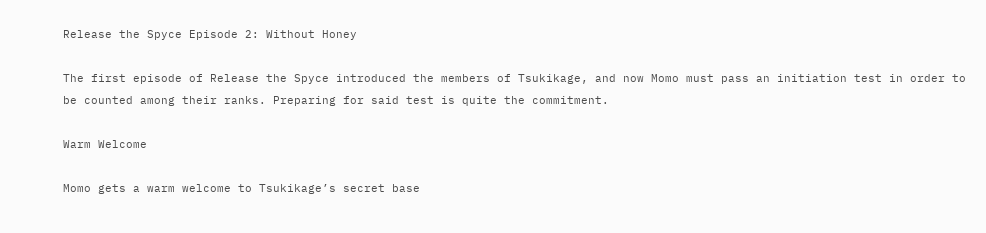Release the Spyce Episode 2: Without Honey

The first episode of Release the Spyce introduced the members of Tsukikage, and now Momo must pass an initiation test in order to be counted among their ranks. Preparing for said test is quite the commitment.

Warm Welcome

Momo gets a warm welcome to Tsukikage’s secret base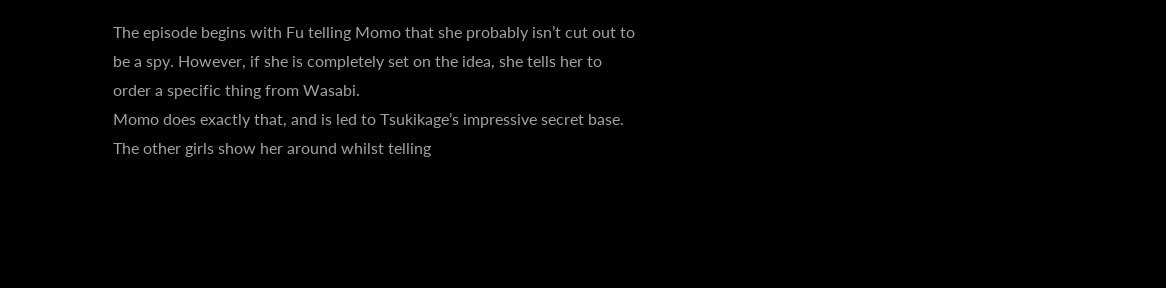The episode begins with Fu telling Momo that she probably isn’t cut out to be a spy. However, if she is completely set on the idea, she tells her to order a specific thing from Wasabi.
Momo does exactly that, and is led to Tsukikage’s impressive secret base. The other girls show her around whilst telling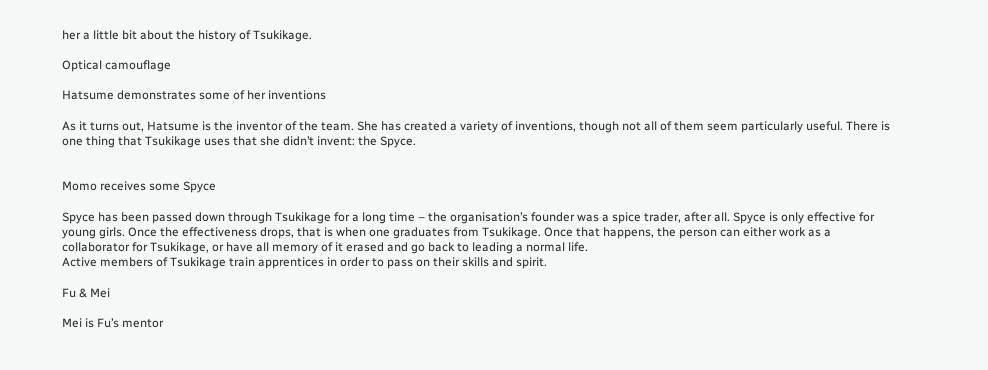her a little bit about the history of Tsukikage.

Optical camouflage

Hatsume demonstrates some of her inventions

As it turns out, Hatsume is the inventor of the team. She has created a variety of inventions, though not all of them seem particularly useful. There is one thing that Tsukikage uses that she didn’t invent: the Spyce.


Momo receives some Spyce

Spyce has been passed down through Tsukikage for a long time – the organisation’s founder was a spice trader, after all. Spyce is only effective for young girls. Once the effectiveness drops, that is when one graduates from Tsukikage. Once that happens, the person can either work as a collaborator for Tsukikage, or have all memory of it erased and go back to leading a normal life.
Active members of Tsukikage train apprentices in order to pass on their skills and spirit.

Fu & Mei

Mei is Fu’s mentor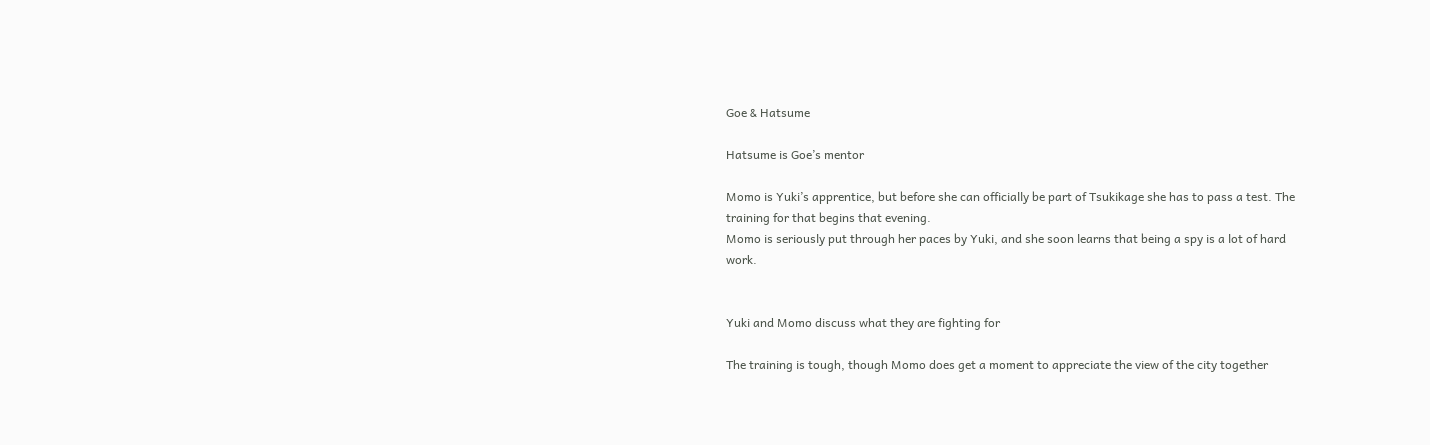Goe & Hatsume

Hatsume is Goe’s mentor

Momo is Yuki’s apprentice, but before she can officially be part of Tsukikage she has to pass a test. The training for that begins that evening.
Momo is seriously put through her paces by Yuki, and she soon learns that being a spy is a lot of hard work.


Yuki and Momo discuss what they are fighting for

The training is tough, though Momo does get a moment to appreciate the view of the city together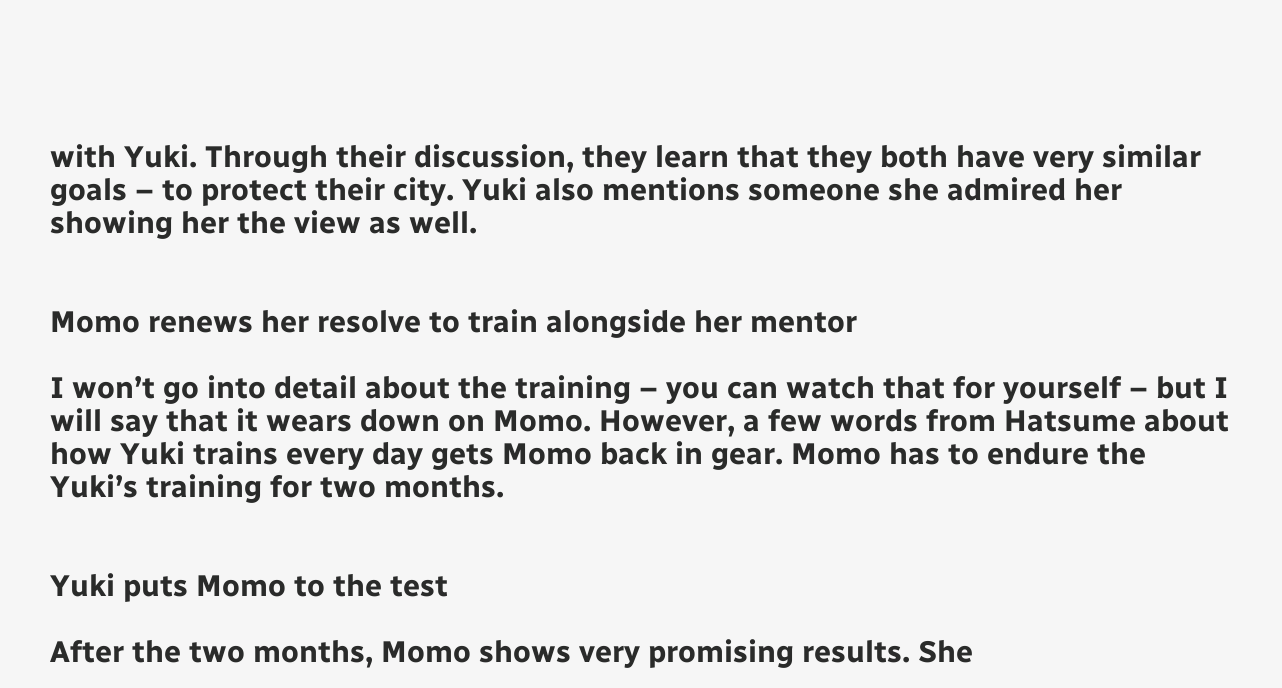with Yuki. Through their discussion, they learn that they both have very similar goals – to protect their city. Yuki also mentions someone she admired her showing her the view as well.


Momo renews her resolve to train alongside her mentor

I won’t go into detail about the training – you can watch that for yourself – but I will say that it wears down on Momo. However, a few words from Hatsume about how Yuki trains every day gets Momo back in gear. Momo has to endure the Yuki’s training for two months.


Yuki puts Momo to the test

After the two months, Momo shows very promising results. She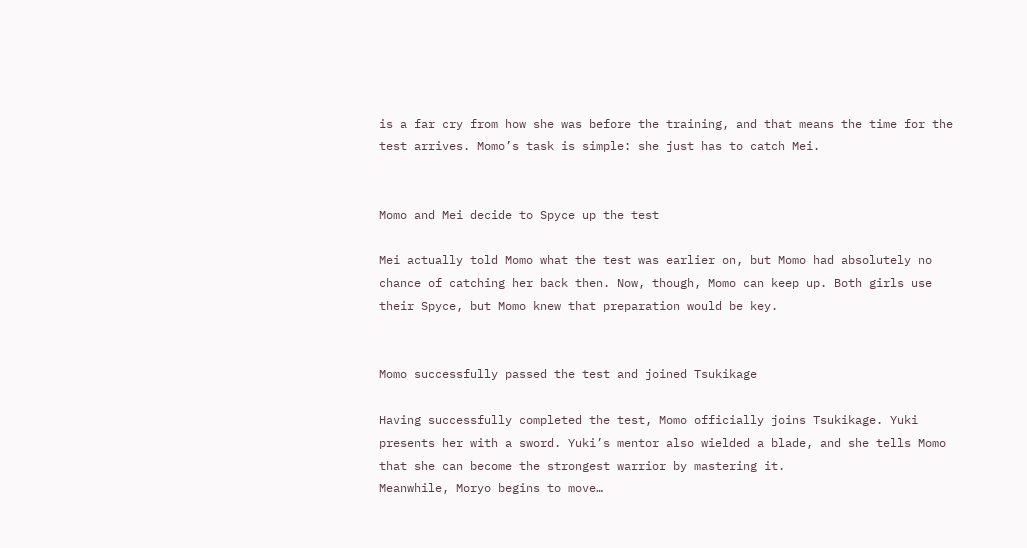is a far cry from how she was before the training, and that means the time for the test arrives. Momo’s task is simple: she just has to catch Mei.


Momo and Mei decide to Spyce up the test

Mei actually told Momo what the test was earlier on, but Momo had absolutely no chance of catching her back then. Now, though, Momo can keep up. Both girls use their Spyce, but Momo knew that preparation would be key.


Momo successfully passed the test and joined Tsukikage

Having successfully completed the test, Momo officially joins Tsukikage. Yuki presents her with a sword. Yuki’s mentor also wielded a blade, and she tells Momo that she can become the strongest warrior by mastering it.
Meanwhile, Moryo begins to move…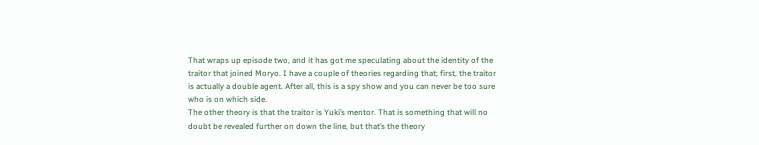That wraps up episode two, and it has got me speculating about the identity of the traitor that joined Moryo. I have a couple of theories regarding that; first, the traitor is actually a double agent. After all, this is a spy show and you can never be too sure who is on which side.
The other theory is that the traitor is Yuki’s mentor. That is something that will no doubt be revealed further on down the line, but that’s the theory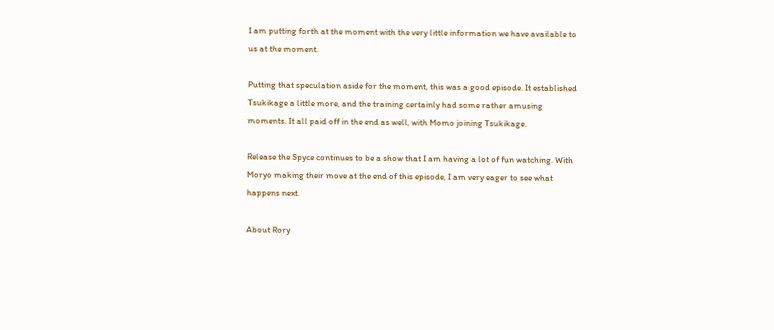I am putting forth at the moment with the very little information we have available to us at the moment.

Putting that speculation aside for the moment, this was a good episode. It established Tsukikage a little more, and the training certainly had some rather amusing moments. It all paid off in the end as well, with Momo joining Tsukikage.

Release the Spyce continues to be a show that I am having a lot of fun watching. With Moryo making their move at the end of this episode, I am very eager to see what happens next.

About Rory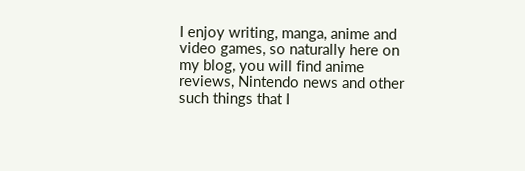I enjoy writing, manga, anime and video games, so naturally here on my blog, you will find anime reviews, Nintendo news and other such things that I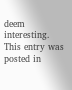deem interesting.
This entry was posted in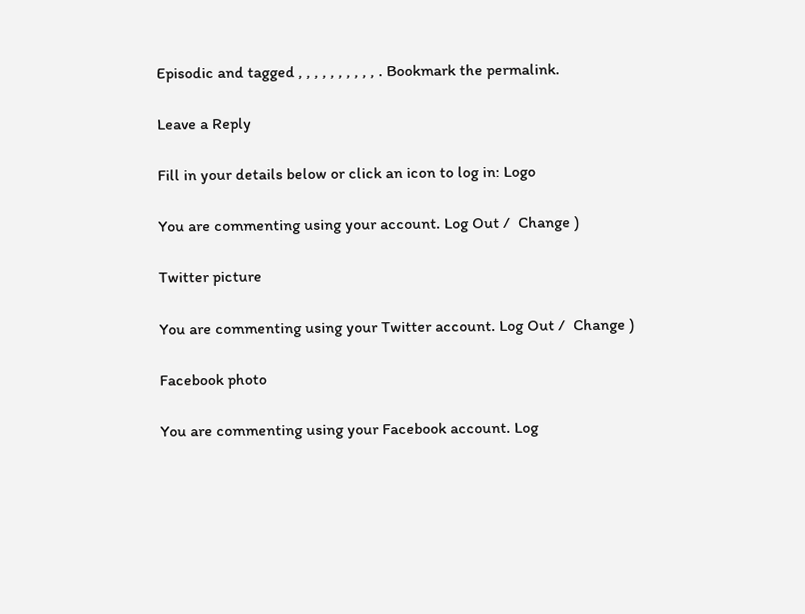Episodic and tagged , , , , , , , , , , . Bookmark the permalink.

Leave a Reply

Fill in your details below or click an icon to log in: Logo

You are commenting using your account. Log Out /  Change )

Twitter picture

You are commenting using your Twitter account. Log Out /  Change )

Facebook photo

You are commenting using your Facebook account. Log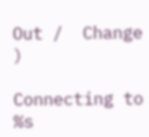Out /  Change )

Connecting to %s